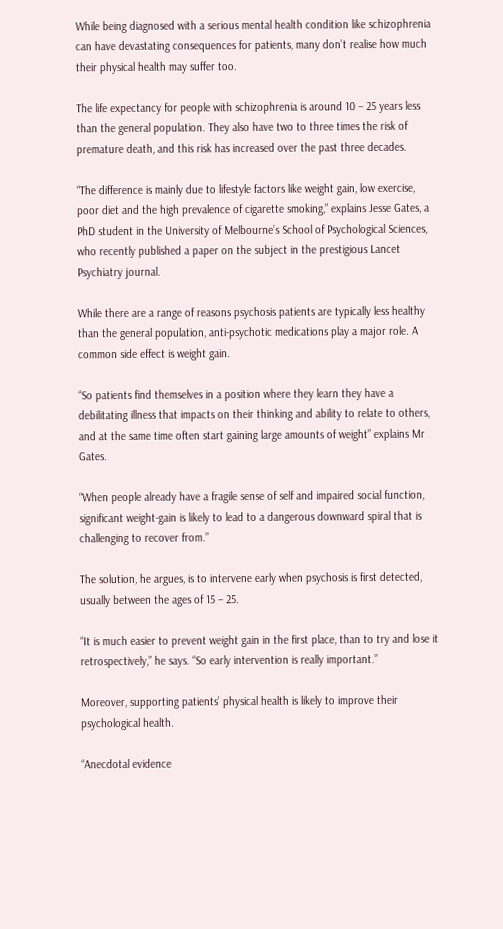While being diagnosed with a serious mental health condition like schizophrenia can have devastating consequences for patients, many don’t realise how much their physical health may suffer too.

The life expectancy for people with schizophrenia is around 10 – 25 years less than the general population. They also have two to three times the risk of premature death, and this risk has increased over the past three decades.

“The difference is mainly due to lifestyle factors like weight gain, low exercise, poor diet and the high prevalence of cigarette smoking,” explains Jesse Gates, a PhD student in the University of Melbourne’s School of Psychological Sciences, who recently published a paper on the subject in the prestigious Lancet Psychiatry journal.

While there are a range of reasons psychosis patients are typically less healthy than the general population, anti-psychotic medications play a major role. A common side effect is weight gain.

“So patients find themselves in a position where they learn they have a debilitating illness that impacts on their thinking and ability to relate to others, and at the same time often start gaining large amounts of weight” explains Mr Gates.

“When people already have a fragile sense of self and impaired social function, significant weight-gain is likely to lead to a dangerous downward spiral that is challenging to recover from.”

The solution, he argues, is to intervene early when psychosis is first detected, usually between the ages of 15 – 25.

“It is much easier to prevent weight gain in the first place, than to try and lose it retrospectively,” he says. “So early intervention is really important.”

Moreover, supporting patients’ physical health is likely to improve their psychological health.

“Anecdotal evidence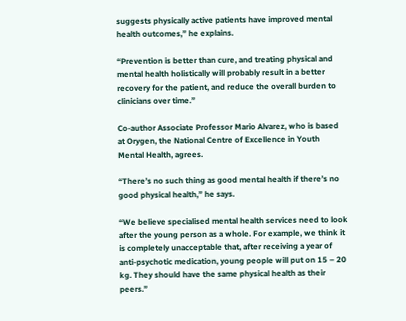suggests physically active patients have improved mental health outcomes,” he explains.

“Prevention is better than cure, and treating physical and mental health holistically will probably result in a better recovery for the patient, and reduce the overall burden to clinicians over time.”

Co-author Associate Professor Mario Alvarez, who is based at Orygen, the National Centre of Excellence in Youth Mental Health, agrees.

“There’s no such thing as good mental health if there’s no good physical health,” he says.

“We believe specialised mental health services need to look after the young person as a whole. For example, we think it is completely unacceptable that, after receiving a year of anti-psychotic medication, young people will put on 15 – 20 kg. They should have the same physical health as their peers.”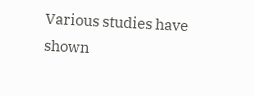Various studies have shown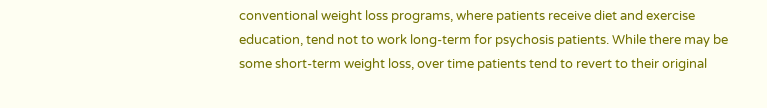conventional weight loss programs, where patients receive diet and exercise education, tend not to work long-term for psychosis patients. While there may be some short-term weight loss, over time patients tend to revert to their original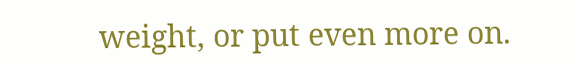weight, or put even more on.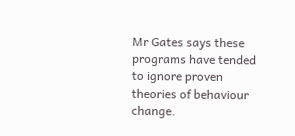Mr Gates says these programs have tended to ignore proven theories of behaviour change.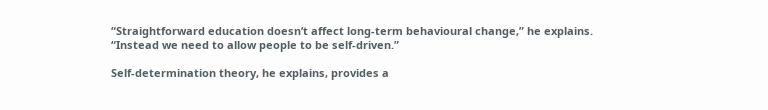“Straightforward education doesn’t affect long-term behavioural change,” he explains. “Instead we need to allow people to be self-driven.”

Self-determination theory, he explains, provides a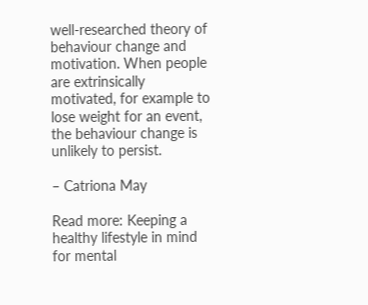well-researched theory of behaviour change and motivation. When people are extrinsically motivated, for example to lose weight for an event, the behaviour change is unlikely to persist.

– Catriona May

Read more: Keeping a healthy lifestyle in mind for mental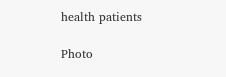health patients

Photo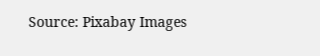Source: Pixabay Images